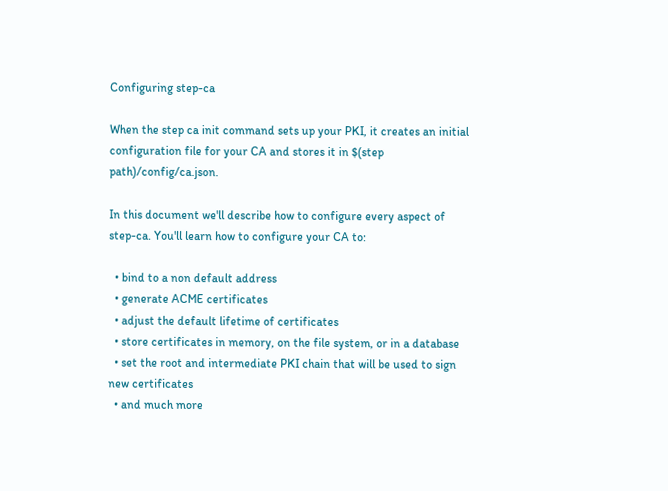Configuring step-ca

When the step ca init command sets up your PKI, it creates an initial configuration file for your CA and stores it in $(step path)/config/ca.json.

In this document we'll describe how to configure every aspect of step-ca. You'll learn how to configure your CA to:

  • bind to a non default address
  • generate ACME certificates
  • adjust the default lifetime of certificates
  • store certificates in memory, on the file system, or in a database
  • set the root and intermediate PKI chain that will be used to sign new certificates
  • and much more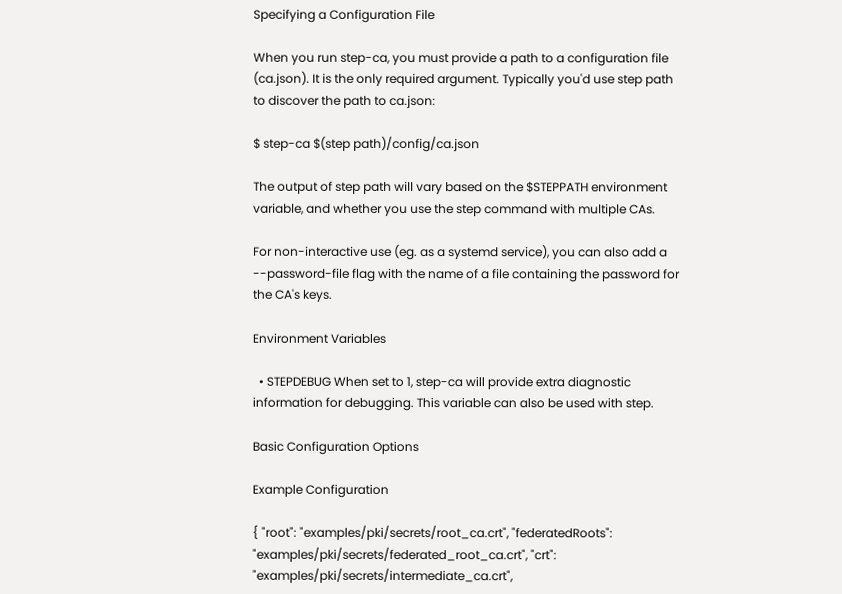Specifying a Configuration File

When you run step-ca, you must provide a path to a configuration file (ca.json). It is the only required argument. Typically you'd use step path to discover the path to ca.json:

$ step-ca $(step path)/config/ca.json

The output of step path will vary based on the $STEPPATH environment variable, and whether you use the step command with multiple CAs.

For non-interactive use (eg. as a systemd service), you can also add a --password-file flag with the name of a file containing the password for the CA's keys.

Environment Variables

  • STEPDEBUG When set to 1, step-ca will provide extra diagnostic information for debugging. This variable can also be used with step.

Basic Configuration Options

Example Configuration

{ "root": "examples/pki/secrets/root_ca.crt", "federatedRoots": "examples/pki/secrets/federated_root_ca.crt", "crt": "examples/pki/secrets/intermediate_ca.crt",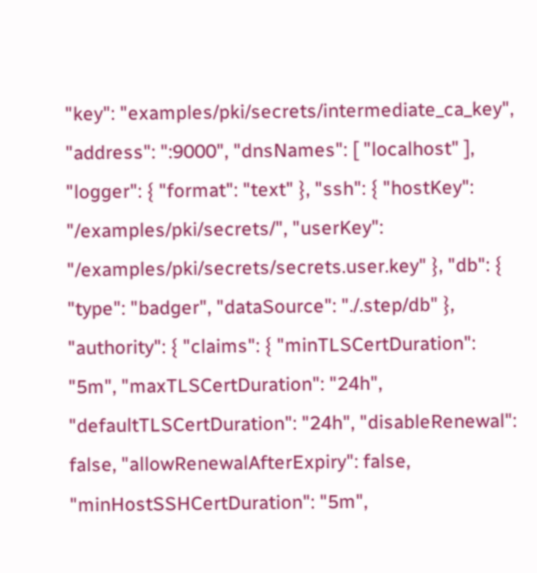"key": "examples/pki/secrets/intermediate_ca_key", "address": ":9000", "dnsNames": [ "localhost" ], "logger": { "format": "text" }, "ssh": { "hostKey": "/examples/pki/secrets/", "userKey": "/examples/pki/secrets/secrets.user.key" }, "db": { "type": "badger", "dataSource": "./.step/db" }, "authority": { "claims": { "minTLSCertDuration": "5m", "maxTLSCertDuration": "24h", "defaultTLSCertDuration": "24h", "disableRenewal": false, "allowRenewalAfterExpiry": false, "minHostSSHCertDuration": "5m",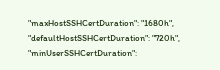"maxHostSSHCertDuration": "1680h", "defaultHostSSHCertDuration": "720h", "minUserSSHCertDuration":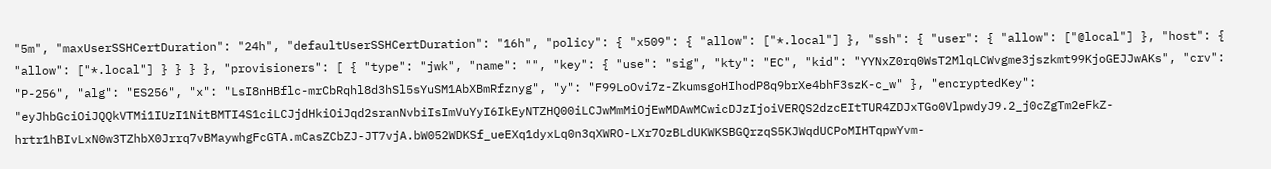"5m", "maxUserSSHCertDuration": "24h", "defaultUserSSHCertDuration": "16h", "policy": { "x509": { "allow": ["*.local"] }, "ssh": { "user": { "allow": ["@local"] }, "host": { "allow": ["*.local"] } } } }, "provisioners": [ { "type": "jwk", "name": "", "key": { "use": "sig", "kty": "EC", "kid": "YYNxZ0rq0WsT2MlqLCWvgme3jszkmt99KjoGEJJwAKs", "crv": "P-256", "alg": "ES256", "x": "LsI8nHBflc-mrCbRqhl8d3hSl5sYuSM1AbXBmRfznyg", "y": "F99LoOvi7z-ZkumsgoHIhodP8q9brXe4bhF3szK-c_w" }, "encryptedKey": "eyJhbGciOiJQQkVTMi1IUzI1NitBMTI4S1ciLCJjdHkiOiJqd2sranNvbiIsImVuYyI6IkEyNTZHQ00iLCJwMmMiOjEwMDAwMCwicDJzIjoiVERQS2dzcEItTUR4ZDJxTGo0VlpwdyJ9.2_j0cZgTm2eFkZ-hrtr1hBIvLxN0w3TZhbX0Jrrq7vBMaywhgFcGTA.mCasZCbZJ-JT7vjA.bW052WDKSf_ueEXq1dyxLq0n3qXWRO-LXr7OzBLdUKWKSBGQrzqS5KJWqdUCPoMIHTqpwYvm-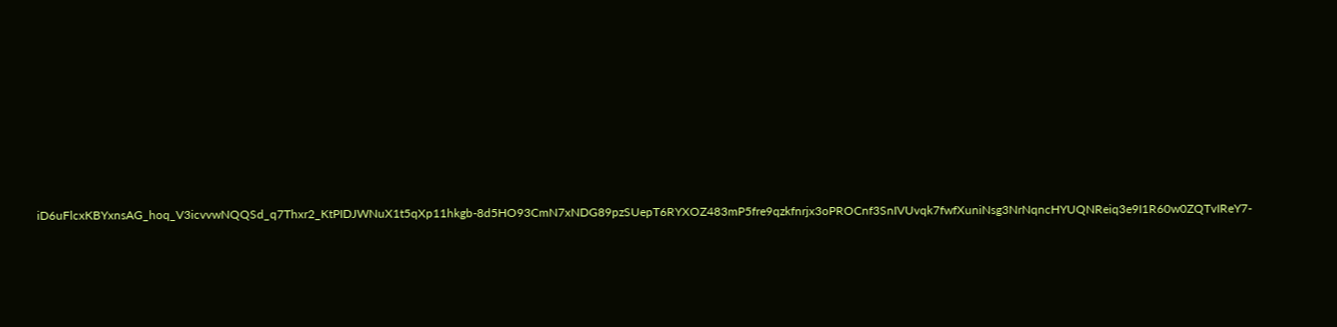iD6uFlcxKBYxnsAG_hoq_V3icvvwNQQSd_q7Thxr2_KtPIDJWNuX1t5qXp11hkgb-8d5HO93CmN7xNDG89pzSUepT6RYXOZ483mP5fre9qzkfnrjx3oPROCnf3SnIVUvqk7fwfXuniNsg3NrNqncHYUQNReiq3e9I1R60w0ZQTvIReY7-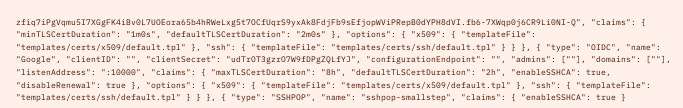zfiq7iPgVqmu5I7XGgFK4iBv0L7UOEora65b4hRWeLxg5t7OCfUqrS9yxAk8FdjFb9sEfjopWViPRepB0dYPH8dVI.fb6-7XWqp0j6CR9Li0NI-Q", "claims": { "minTLSCertDuration": "1m0s", "defaultTLSCertDuration": "2m0s" }, "options": { "x509": { "templateFile": "templates/certs/x509/default.tpl" }, "ssh": { "templateFile": "templates/certs/ssh/default.tpl" } } }, { "type": "OIDC", "name": "Google", "clientID": "", "clientSecret": "udTrOT3gzrO7W9fDPgZQLfYJ", "configurationEndpoint": "", "admins": [""], "domains": [""], "listenAddress": ":10000", "claims": { "maxTLSCertDuration": "8h", "defaultTLSCertDuration": "2h", "enableSSHCA": true, "disableRenewal": true }, "options": { "x509": { "templateFile": "templates/certs/x509/default.tpl" }, "ssh": { "templateFile": "templates/certs/ssh/default.tpl" } } }, { "type": "SSHPOP", "name": "sshpop-smallstep", "claims": { "enableSSHCA": true }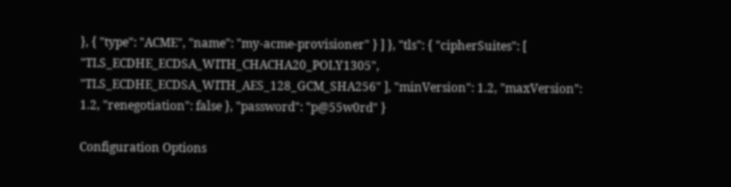}, { "type": "ACME", "name": "my-acme-provisioner" } ] }, "tls": { "cipherSuites": [ "TLS_ECDHE_ECDSA_WITH_CHACHA20_POLY1305", "TLS_ECDHE_ECDSA_WITH_AES_128_GCM_SHA256" ], "minVersion": 1.2, "maxVersion": 1.2, "renegotiation": false }, "password": "p@55w0rd" }

Configuration Options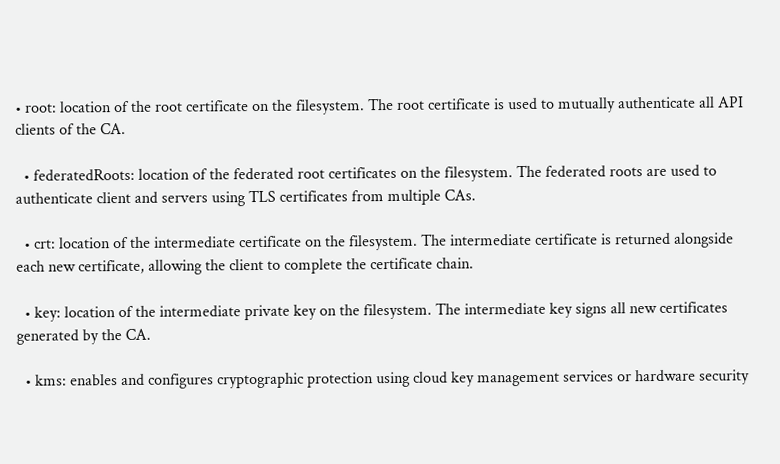• root: location of the root certificate on the filesystem. The root certificate is used to mutually authenticate all API clients of the CA.

  • federatedRoots: location of the federated root certificates on the filesystem. The federated roots are used to authenticate client and servers using TLS certificates from multiple CAs.

  • crt: location of the intermediate certificate on the filesystem. The intermediate certificate is returned alongside each new certificate, allowing the client to complete the certificate chain.

  • key: location of the intermediate private key on the filesystem. The intermediate key signs all new certificates generated by the CA.

  • kms: enables and configures cryptographic protection using cloud key management services or hardware security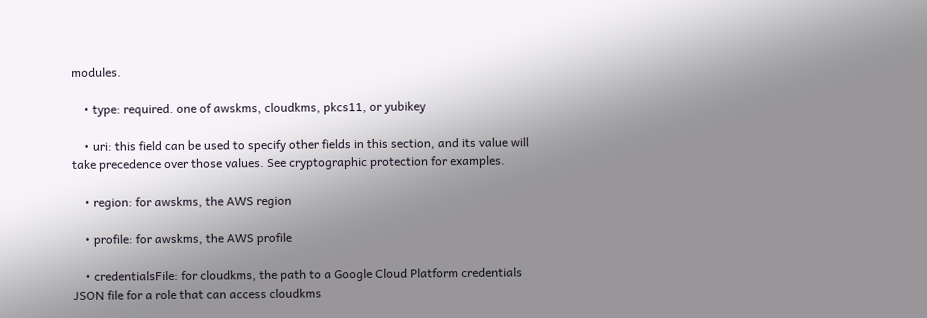modules.

    • type: required. one of awskms, cloudkms, pkcs11, or yubikey

    • uri: this field can be used to specify other fields in this section, and its value will take precedence over those values. See cryptographic protection for examples.

    • region: for awskms, the AWS region

    • profile: for awskms, the AWS profile

    • credentialsFile: for cloudkms, the path to a Google Cloud Platform credentials JSON file for a role that can access cloudkms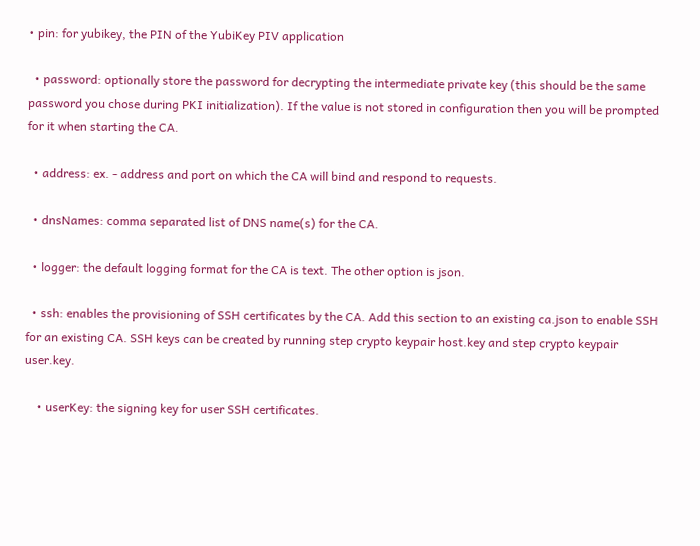• pin: for yubikey, the PIN of the YubiKey PIV application

  • password: optionally store the password for decrypting the intermediate private key (this should be the same password you chose during PKI initialization). If the value is not stored in configuration then you will be prompted for it when starting the CA.

  • address: ex. - address and port on which the CA will bind and respond to requests.

  • dnsNames: comma separated list of DNS name(s) for the CA.

  • logger: the default logging format for the CA is text. The other option is json.

  • ssh: enables the provisioning of SSH certificates by the CA. Add this section to an existing ca.json to enable SSH for an existing CA. SSH keys can be created by running step crypto keypair host.key and step crypto keypair user.key.

    • userKey: the signing key for user SSH certificates.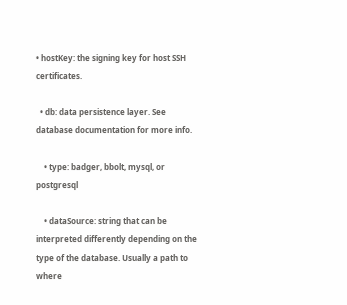• hostKey: the signing key for host SSH certificates.

  • db: data persistence layer. See database documentation for more info.

    • type: badger, bbolt, mysql, or postgresql

    • dataSource: string that can be interpreted differently depending on the type of the database. Usually a path to where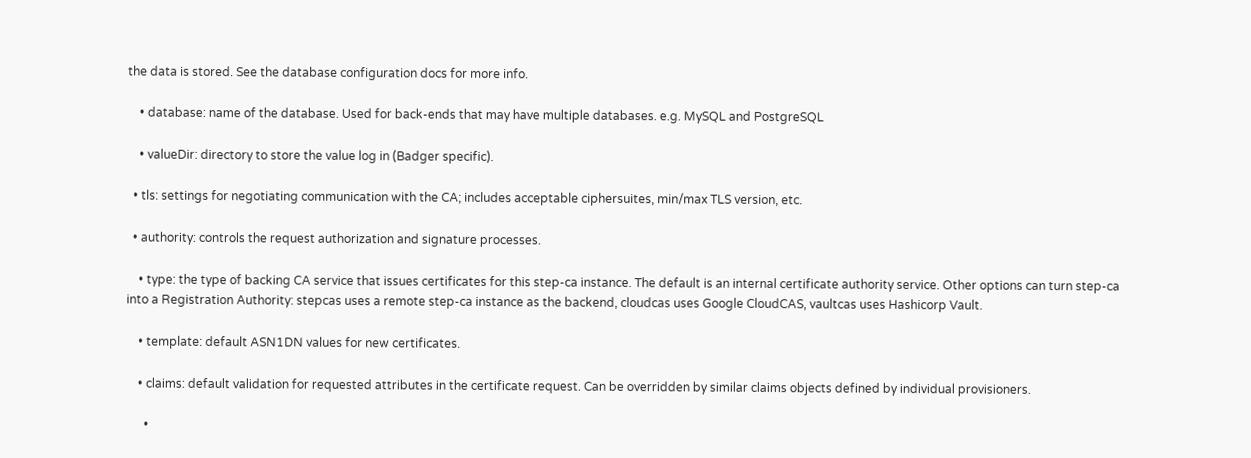the data is stored. See the database configuration docs for more info.

    • database: name of the database. Used for back-ends that may have multiple databases. e.g. MySQL and PostgreSQL

    • valueDir: directory to store the value log in (Badger specific).

  • tls: settings for negotiating communication with the CA; includes acceptable ciphersuites, min/max TLS version, etc.

  • authority: controls the request authorization and signature processes.

    • type: the type of backing CA service that issues certificates for this step-ca instance. The default is an internal certificate authority service. Other options can turn step-ca into a Registration Authority: stepcas uses a remote step-ca instance as the backend, cloudcas uses Google CloudCAS, vaultcas uses Hashicorp Vault.

    • template: default ASN1DN values for new certificates.

    • claims: default validation for requested attributes in the certificate request. Can be overridden by similar claims objects defined by individual provisioners.

      •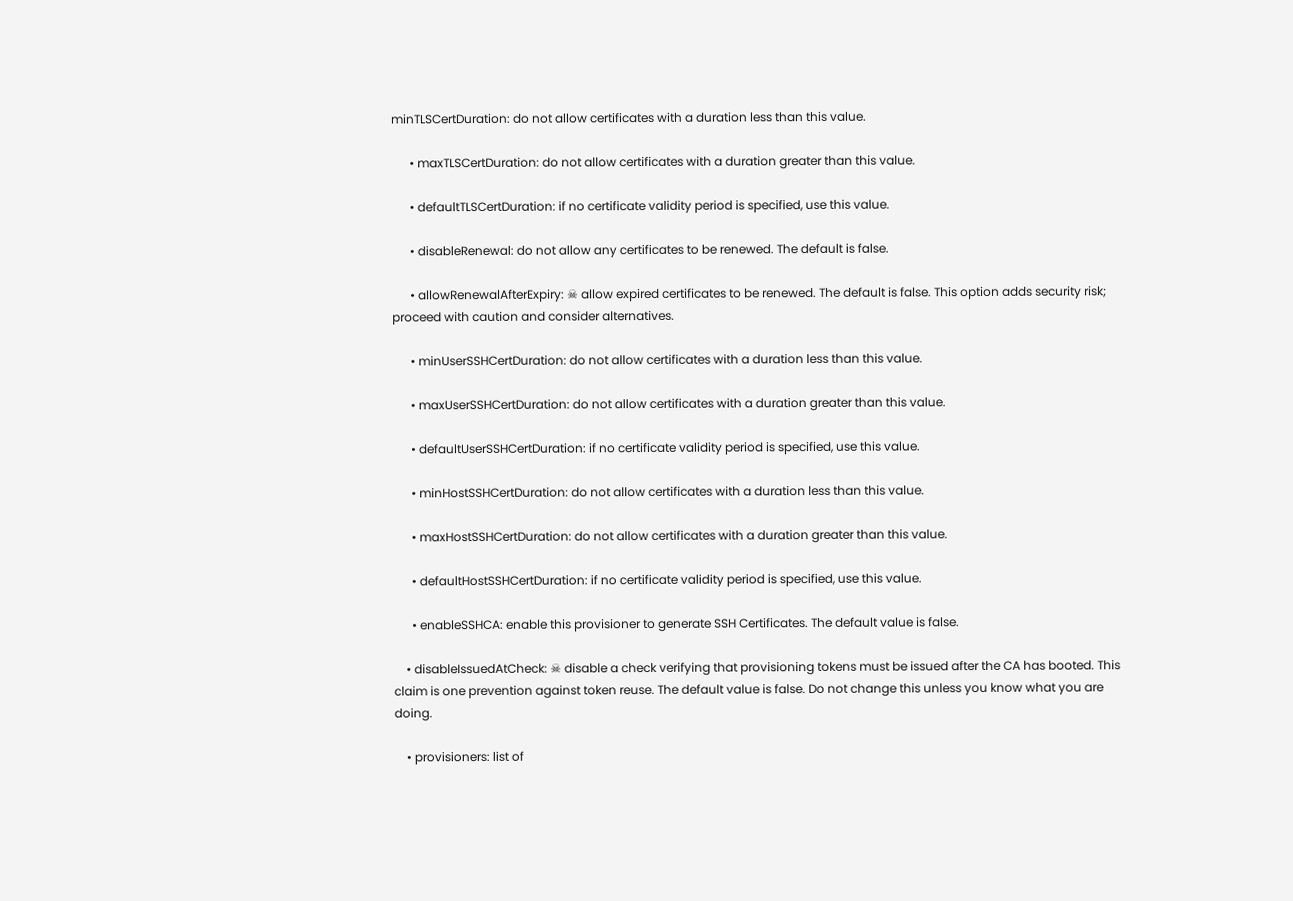minTLSCertDuration: do not allow certificates with a duration less than this value.

      • maxTLSCertDuration: do not allow certificates with a duration greater than this value.

      • defaultTLSCertDuration: if no certificate validity period is specified, use this value.

      • disableRenewal: do not allow any certificates to be renewed. The default is false.

      • allowRenewalAfterExpiry: ☠ allow expired certificates to be renewed. The default is false. This option adds security risk; proceed with caution and consider alternatives.

      • minUserSSHCertDuration: do not allow certificates with a duration less than this value.

      • maxUserSSHCertDuration: do not allow certificates with a duration greater than this value.

      • defaultUserSSHCertDuration: if no certificate validity period is specified, use this value.

      • minHostSSHCertDuration: do not allow certificates with a duration less than this value.

      • maxHostSSHCertDuration: do not allow certificates with a duration greater than this value.

      • defaultHostSSHCertDuration: if no certificate validity period is specified, use this value.

      • enableSSHCA: enable this provisioner to generate SSH Certificates. The default value is false.

    • disableIssuedAtCheck: ☠ disable a check verifying that provisioning tokens must be issued after the CA has booted. This claim is one prevention against token reuse. The default value is false. Do not change this unless you know what you are doing.

    • provisioners: list of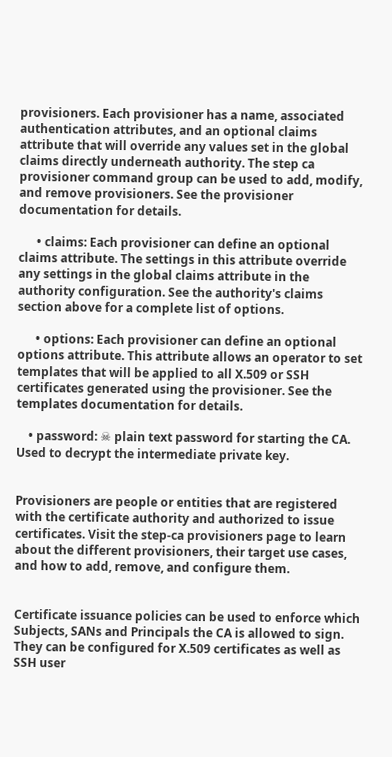provisioners. Each provisioner has a name, associated authentication attributes, and an optional claims attribute that will override any values set in the global claims directly underneath authority. The step ca provisioner command group can be used to add, modify, and remove provisioners. See the provisioner documentation for details.

      • claims: Each provisioner can define an optional claims attribute. The settings in this attribute override any settings in the global claims attribute in the authority configuration. See the authority's claims section above for a complete list of options.

      • options: Each provisioner can define an optional options attribute. This attribute allows an operator to set templates that will be applied to all X.509 or SSH certificates generated using the provisioner. See the templates documentation for details.

    • password: ☠ plain text password for starting the CA. Used to decrypt the intermediate private key.


Provisioners are people or entities that are registered with the certificate authority and authorized to issue certificates. Visit the step-ca provisioners page to learn about the different provisioners, their target use cases, and how to add, remove, and configure them.


Certificate issuance policies can be used to enforce which Subjects, SANs and Principals the CA is allowed to sign. They can be configured for X.509 certificates as well as SSH user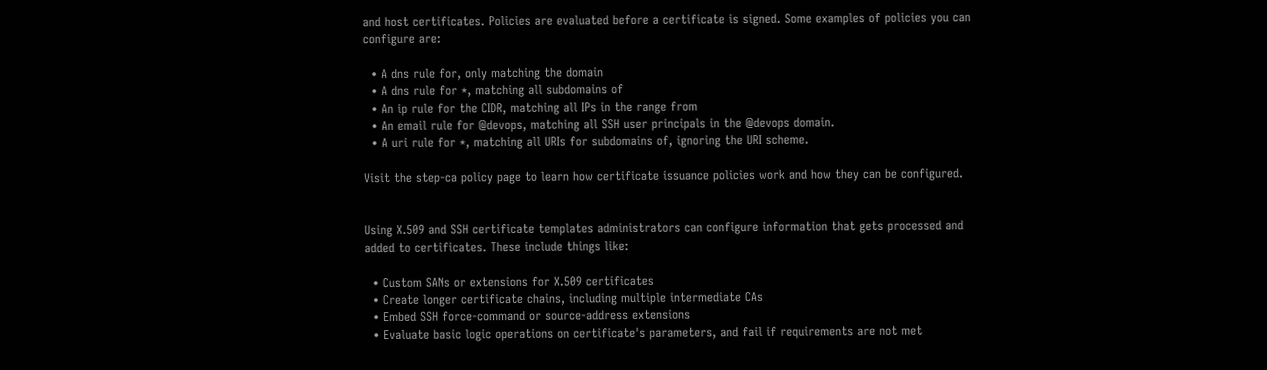and host certificates. Policies are evaluated before a certificate is signed. Some examples of policies you can configure are:

  • A dns rule for, only matching the domain
  • A dns rule for *, matching all subdomains of
  • An ip rule for the CIDR, matching all IPs in the range from
  • An email rule for @devops, matching all SSH user principals in the @devops domain.
  • A uri rule for *, matching all URIs for subdomains of, ignoring the URI scheme.

Visit the step-ca policy page to learn how certificate issuance policies work and how they can be configured.


Using X.509 and SSH certificate templates administrators can configure information that gets processed and added to certificates. These include things like:

  • Custom SANs or extensions for X.509 certificates
  • Create longer certificate chains, including multiple intermediate CAs
  • Embed SSH force-command or source-address extensions
  • Evaluate basic logic operations on certificate's parameters, and fail if requirements are not met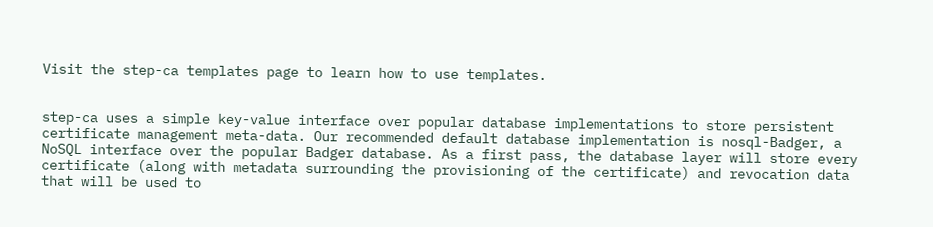Visit the step-ca templates page to learn how to use templates.


step-ca uses a simple key-value interface over popular database implementations to store persistent certificate management meta-data. Our recommended default database implementation is nosql-Badger, a NoSQL interface over the popular Badger database. As a first pass, the database layer will store every certificate (along with metadata surrounding the provisioning of the certificate) and revocation data that will be used to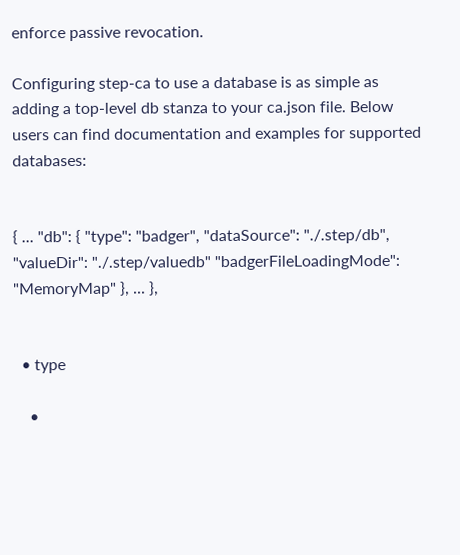enforce passive revocation.

Configuring step-ca to use a database is as simple as adding a top-level db stanza to your ca.json file. Below users can find documentation and examples for supported databases:


{ ... "db": { "type": "badger", "dataSource": "./.step/db", "valueDir": "./.step/valuedb" "badgerFileLoadingMode": "MemoryMap" }, ... },


  • type

    •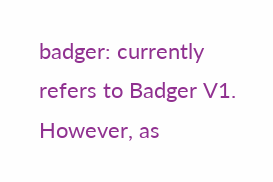badger: currently refers to Badger V1. However, as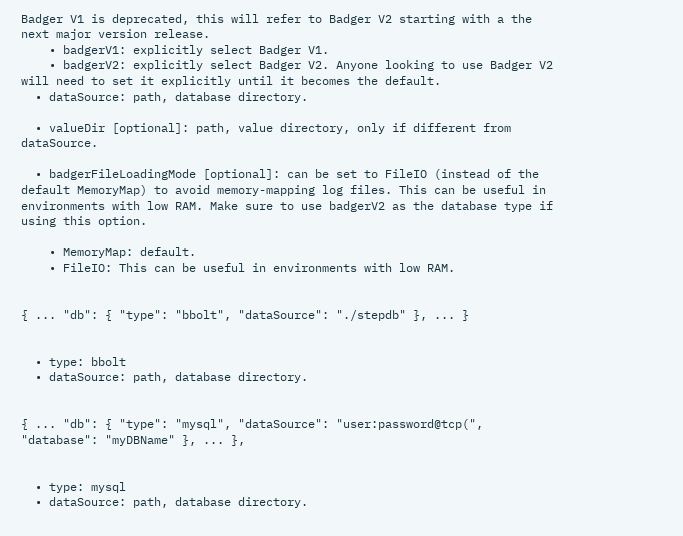Badger V1 is deprecated, this will refer to Badger V2 starting with a the next major version release.
    • badgerV1: explicitly select Badger V1.
    • badgerV2: explicitly select Badger V2. Anyone looking to use Badger V2 will need to set it explicitly until it becomes the default.
  • dataSource: path, database directory.

  • valueDir [optional]: path, value directory, only if different from dataSource.

  • badgerFileLoadingMode [optional]: can be set to FileIO (instead of the default MemoryMap) to avoid memory-mapping log files. This can be useful in environments with low RAM. Make sure to use badgerV2 as the database type if using this option.

    • MemoryMap: default.
    • FileIO: This can be useful in environments with low RAM.


{ ... "db": { "type": "bbolt", "dataSource": "./stepdb" }, ... }


  • type: bbolt
  • dataSource: path, database directory.


{ ... "db": { "type": "mysql", "dataSource": "user:password@tcp(", "database": "myDBName" }, ... },


  • type: mysql
  • dataSource: path, database directory.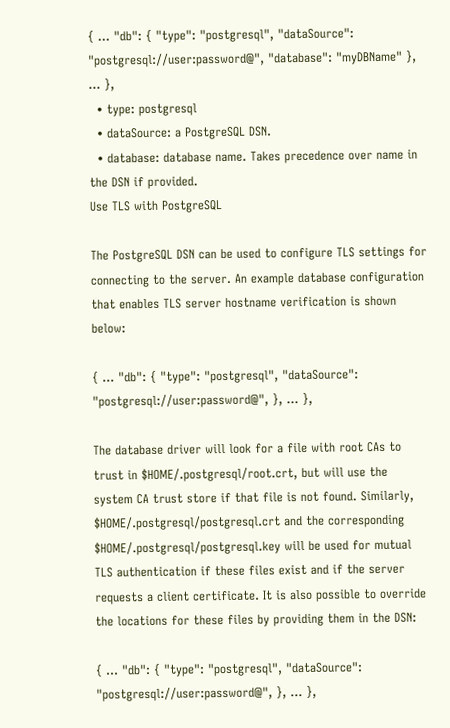{ ... "db": { "type": "postgresql", "dataSource": "postgresql://user:password@", "database": "myDBName" }, ... },
  • type: postgresql
  • dataSource: a PostgreSQL DSN.
  • database: database name. Takes precedence over name in the DSN if provided.
Use TLS with PostgreSQL

The PostgreSQL DSN can be used to configure TLS settings for connecting to the server. An example database configuration that enables TLS server hostname verification is shown below:

{ ... "db": { "type": "postgresql", "dataSource": "postgresql://user:password@", }, ... },

The database driver will look for a file with root CAs to trust in $HOME/.postgresql/root.crt, but will use the system CA trust store if that file is not found. Similarly, $HOME/.postgresql/postgresql.crt and the corresponding $HOME/.postgresql/postgresql.key will be used for mutual TLS authentication if these files exist and if the server requests a client certificate. It is also possible to override the locations for these files by providing them in the DSN:

{ ... "db": { "type": "postgresql", "dataSource": "postgresql://user:password@", }, ... },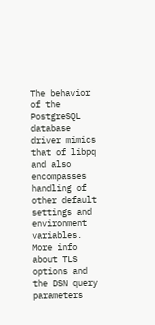The behavior of the PostgreSQL database driver mimics that of libpq and also encompasses handling of other default settings and environment variables. More info about TLS options and the DSN query parameters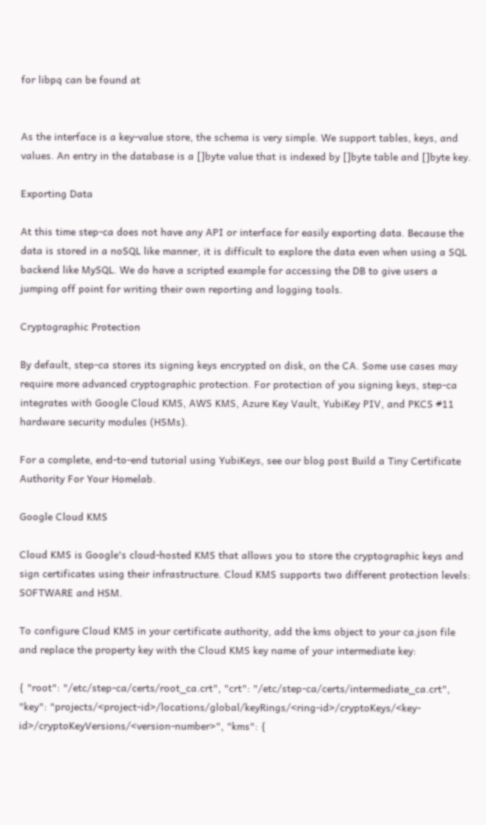for libpq can be found at


As the interface is a key-value store, the schema is very simple. We support tables, keys, and values. An entry in the database is a []byte value that is indexed by []byte table and []byte key.

Exporting Data

At this time step-ca does not have any API or interface for easily exporting data. Because the data is stored in a noSQL like manner, it is difficult to explore the data even when using a SQL backend like MySQL. We do have a scripted example for accessing the DB to give users a jumping off point for writing their own reporting and logging tools.

Cryptographic Protection

By default, step-ca stores its signing keys encrypted on disk, on the CA. Some use cases may require more advanced cryptographic protection. For protection of you signing keys, step-ca integrates with Google Cloud KMS, AWS KMS, Azure Key Vault, YubiKey PIV, and PKCS #11 hardware security modules (HSMs).

For a complete, end-to-end tutorial using YubiKeys, see our blog post Build a Tiny Certificate Authority For Your Homelab.

Google Cloud KMS

Cloud KMS is Google's cloud-hosted KMS that allows you to store the cryptographic keys and sign certificates using their infrastructure. Cloud KMS supports two different protection levels: SOFTWARE and HSM.

To configure Cloud KMS in your certificate authority, add the kms object to your ca.json file and replace the property key with the Cloud KMS key name of your intermediate key:

{ "root": "/etc/step-ca/certs/root_ca.crt", "crt": "/etc/step-ca/certs/intermediate_ca.crt", "key": "projects/<project-id>/locations/global/keyRings/<ring-id>/cryptoKeys/<key-id>/cryptoKeyVersions/<version-number>", "kms": {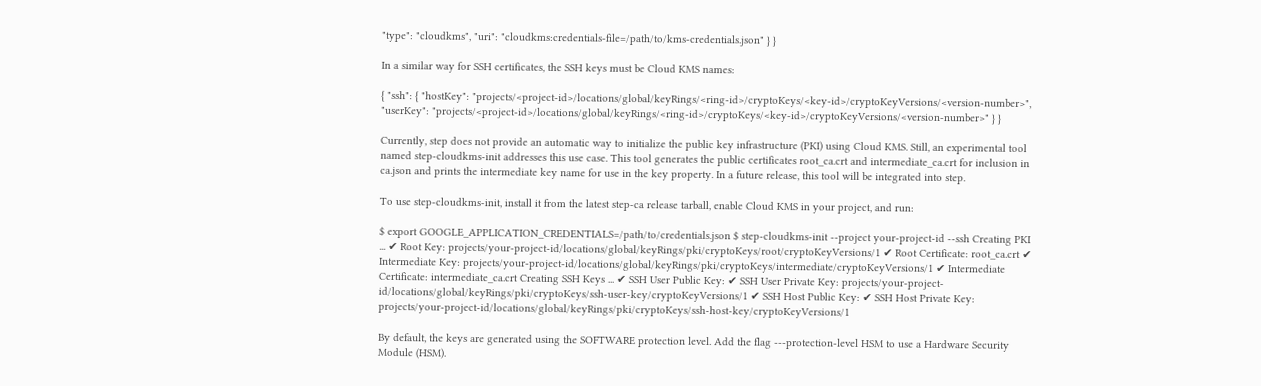"type": "cloudkms", "uri": "cloudkms:credentials-file=/path/to/kms-credentials.json" } }

In a similar way for SSH certificates, the SSH keys must be Cloud KMS names:

{ "ssh": { "hostKey": "projects/<project-id>/locations/global/keyRings/<ring-id>/cryptoKeys/<key-id>/cryptoKeyVersions/<version-number>", "userKey": "projects/<project-id>/locations/global/keyRings/<ring-id>/cryptoKeys/<key-id>/cryptoKeyVersions/<version-number>" } }

Currently, step does not provide an automatic way to initialize the public key infrastructure (PKI) using Cloud KMS. Still, an experimental tool named step-cloudkms-init addresses this use case. This tool generates the public certificates root_ca.crt and intermediate_ca.crt for inclusion in ca.json and prints the intermediate key name for use in the key property. In a future release, this tool will be integrated into step.

To use step-cloudkms-init, install it from the latest step-ca release tarball, enable Cloud KMS in your project, and run:

$ export GOOGLE_APPLICATION_CREDENTIALS=/path/to/credentials.json $ step-cloudkms-init --project your-project-id --ssh Creating PKI ... ✔ Root Key: projects/your-project-id/locations/global/keyRings/pki/cryptoKeys/root/cryptoKeyVersions/1 ✔ Root Certificate: root_ca.crt ✔ Intermediate Key: projects/your-project-id/locations/global/keyRings/pki/cryptoKeys/intermediate/cryptoKeyVersions/1 ✔ Intermediate Certificate: intermediate_ca.crt Creating SSH Keys ... ✔ SSH User Public Key: ✔ SSH User Private Key: projects/your-project-id/locations/global/keyRings/pki/cryptoKeys/ssh-user-key/cryptoKeyVersions/1 ✔ SSH Host Public Key: ✔ SSH Host Private Key: projects/your-project-id/locations/global/keyRings/pki/cryptoKeys/ssh-host-key/cryptoKeyVersions/1

By default, the keys are generated using the SOFTWARE protection level. Add the flag ---protection-level HSM to use a Hardware Security Module (HSM).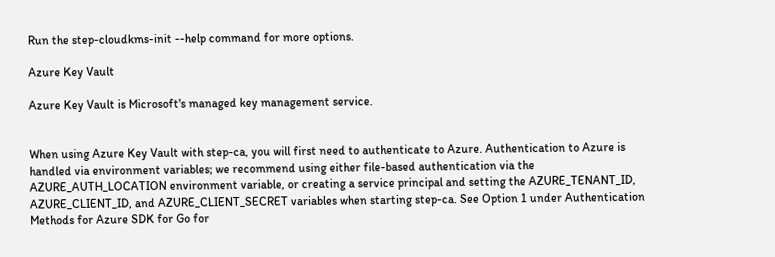Run the step-cloudkms-init --help command for more options.

Azure Key Vault

Azure Key Vault is Microsoft's managed key management service.


When using Azure Key Vault with step-ca, you will first need to authenticate to Azure. Authentication to Azure is handled via environment variables; we recommend using either file-based authentication via the AZURE_AUTH_LOCATION environment variable, or creating a service principal and setting the AZURE_TENANT_ID, AZURE_CLIENT_ID, and AZURE_CLIENT_SECRET variables when starting step-ca. See Option 1 under Authentication Methods for Azure SDK for Go for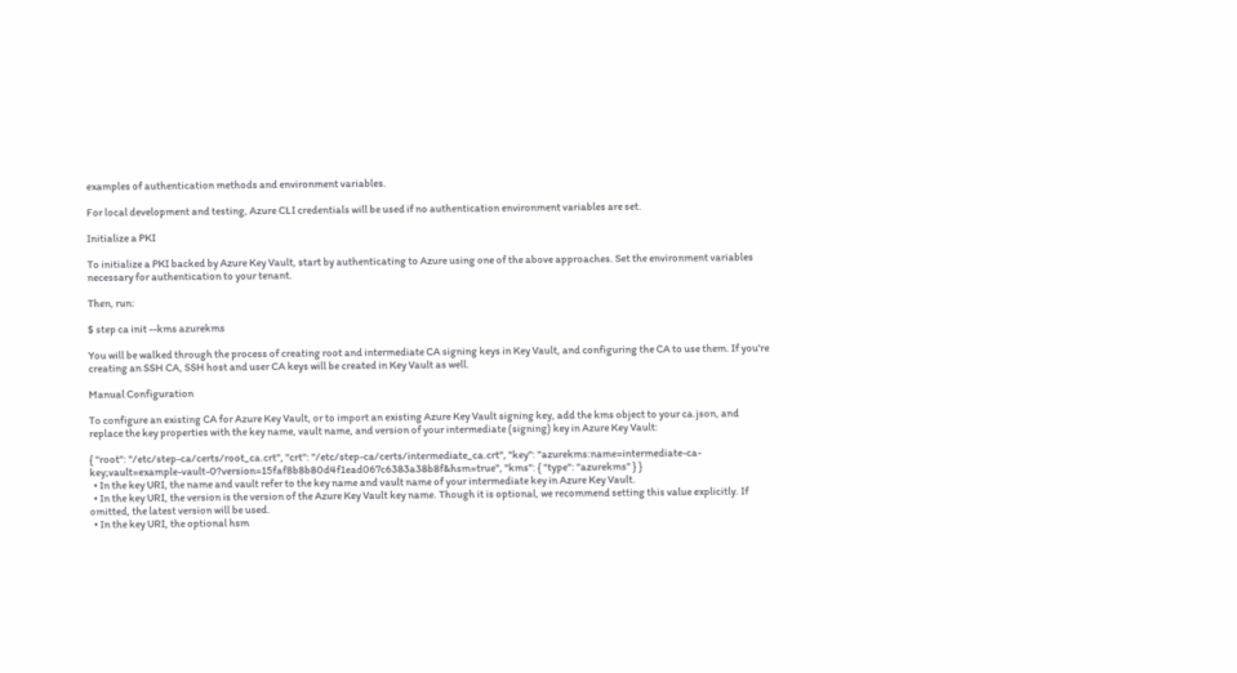examples of authentication methods and environment variables.

For local development and testing, Azure CLI credentials will be used if no authentication environment variables are set.

Initialize a PKI

To initialize a PKI backed by Azure Key Vault, start by authenticating to Azure using one of the above approaches. Set the environment variables necessary for authentication to your tenant.

Then, run:

$ step ca init --kms azurekms

You will be walked through the process of creating root and intermediate CA signing keys in Key Vault, and configuring the CA to use them. If you're creating an SSH CA, SSH host and user CA keys will be created in Key Vault as well.

Manual Configuration

To configure an existing CA for Azure Key Vault, or to import an existing Azure Key Vault signing key, add the kms object to your ca.json, and replace the key properties with the key name, vault name, and version of your intermediate (signing) key in Azure Key Vault:

{ "root": "/etc/step-ca/certs/root_ca.crt", "crt": "/etc/step-ca/certs/intermediate_ca.crt", "key": "azurekms:name=intermediate-ca-key;vault=example-vault-0?version=15faf8b8b80d4f1ead067c6383a38b8f&hsm=true", "kms": { "type": "azurekms" } }
  • In the key URI, the name and vault refer to the key name and vault name of your intermediate key in Azure Key Vault.
  • In the key URI, the version is the version of the Azure Key Vault key name. Though it is optional, we recommend setting this value explicitly. If omitted, the latest version will be used.
  • In the key URI, the optional hsm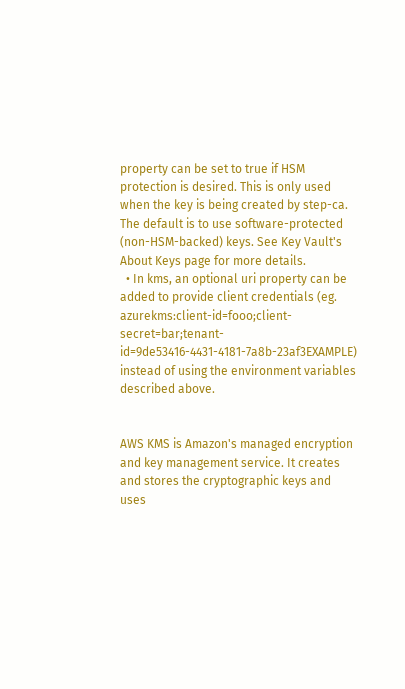property can be set to true if HSM protection is desired. This is only used when the key is being created by step-ca. The default is to use software-protected (non-HSM-backed) keys. See Key Vault's About Keys page for more details.
  • In kms, an optional uri property can be added to provide client credentials (eg. azurekms:client-id=fooo;client-secret=bar;tenant-id=9de53416-4431-4181-7a8b-23af3EXAMPLE) instead of using the environment variables described above.


AWS KMS is Amazon's managed encryption and key management service. It creates and stores the cryptographic keys and uses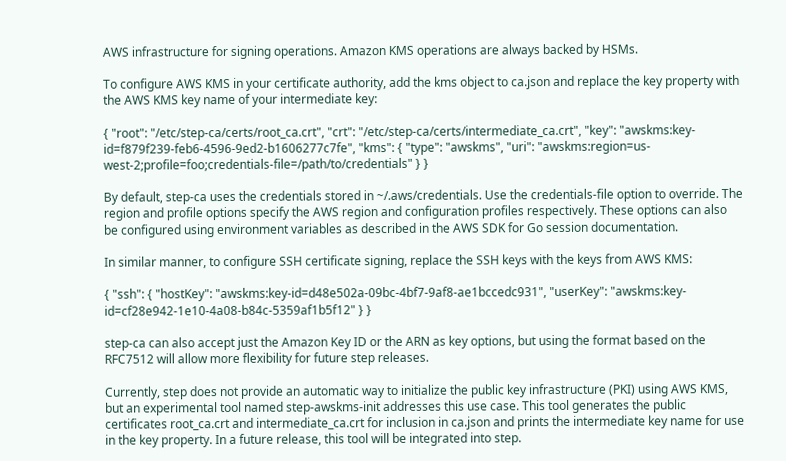AWS infrastructure for signing operations. Amazon KMS operations are always backed by HSMs.

To configure AWS KMS in your certificate authority, add the kms object to ca.json and replace the key property with the AWS KMS key name of your intermediate key:

{ "root": "/etc/step-ca/certs/root_ca.crt", "crt": "/etc/step-ca/certs/intermediate_ca.crt", "key": "awskms:key-id=f879f239-feb6-4596-9ed2-b1606277c7fe", "kms": { "type": "awskms", "uri": "awskms:region=us-west-2;profile=foo;credentials-file=/path/to/credentials" } }

By default, step-ca uses the credentials stored in ~/.aws/credentials. Use the credentials-file option to override. The region and profile options specify the AWS region and configuration profiles respectively. These options can also be configured using environment variables as described in the AWS SDK for Go session documentation.

In similar manner, to configure SSH certificate signing, replace the SSH keys with the keys from AWS KMS:

{ "ssh": { "hostKey": "awskms:key-id=d48e502a-09bc-4bf7-9af8-ae1bccedc931", "userKey": "awskms:key-id=cf28e942-1e10-4a08-b84c-5359af1b5f12" } }

step-ca can also accept just the Amazon Key ID or the ARN as key options, but using the format based on the RFC7512 will allow more flexibility for future step releases.

Currently, step does not provide an automatic way to initialize the public key infrastructure (PKI) using AWS KMS, but an experimental tool named step-awskms-init addresses this use case. This tool generates the public certificates root_ca.crt and intermediate_ca.crt for inclusion in ca.json and prints the intermediate key name for use in the key property. In a future release, this tool will be integrated into step.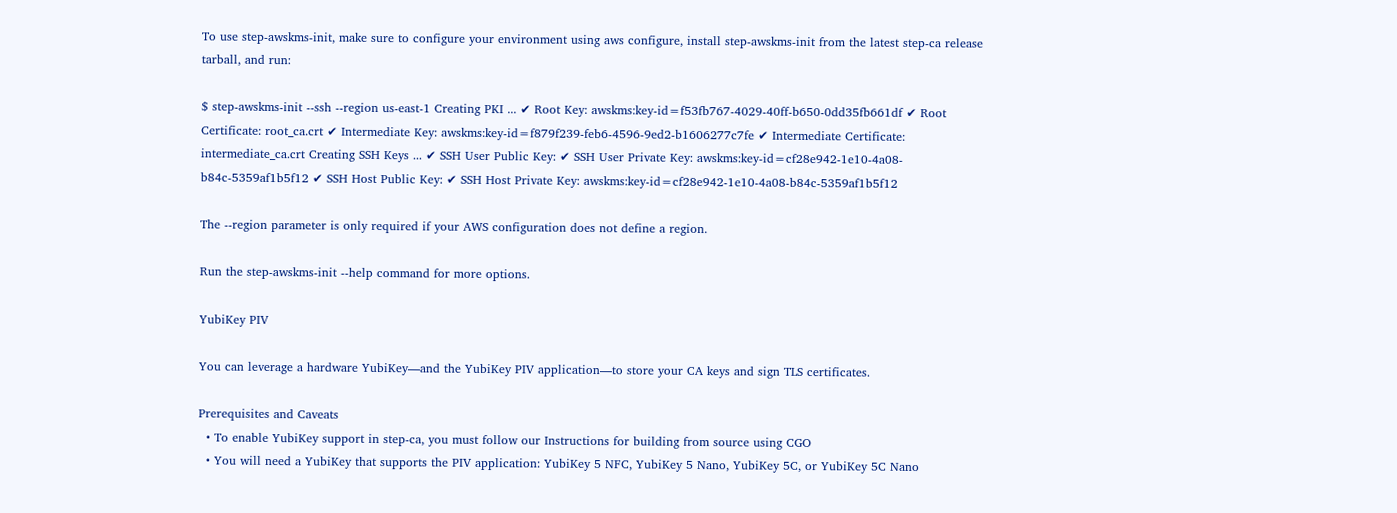To use step-awskms-init, make sure to configure your environment using aws configure, install step-awskms-init from the latest step-ca release tarball, and run:

$ step-awskms-init --ssh --region us-east-1 Creating PKI ... ✔ Root Key: awskms:key-id=f53fb767-4029-40ff-b650-0dd35fb661df ✔ Root Certificate: root_ca.crt ✔ Intermediate Key: awskms:key-id=f879f239-feb6-4596-9ed2-b1606277c7fe ✔ Intermediate Certificate: intermediate_ca.crt Creating SSH Keys ... ✔ SSH User Public Key: ✔ SSH User Private Key: awskms:key-id=cf28e942-1e10-4a08-b84c-5359af1b5f12 ✔ SSH Host Public Key: ✔ SSH Host Private Key: awskms:key-id=cf28e942-1e10-4a08-b84c-5359af1b5f12

The --region parameter is only required if your AWS configuration does not define a region.

Run the step-awskms-init --help command for more options.

YubiKey PIV

You can leverage a hardware YubiKey—and the YubiKey PIV application—to store your CA keys and sign TLS certificates.

Prerequisites and Caveats
  • To enable YubiKey support in step-ca, you must follow our Instructions for building from source using CGO
  • You will need a YubiKey that supports the PIV application: YubiKey 5 NFC, YubiKey 5 Nano, YubiKey 5C, or YubiKey 5C Nano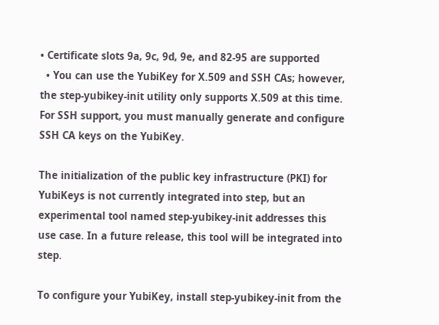• Certificate slots 9a, 9c, 9d, 9e, and 82-95 are supported
  • You can use the YubiKey for X.509 and SSH CAs; however, the step-yubikey-init utility only supports X.509 at this time. For SSH support, you must manually generate and configure SSH CA keys on the YubiKey.

The initialization of the public key infrastructure (PKI) for YubiKeys is not currently integrated into step, but an experimental tool named step-yubikey-init addresses this use case. In a future release, this tool will be integrated into step.

To configure your YubiKey, install step-yubikey-init from the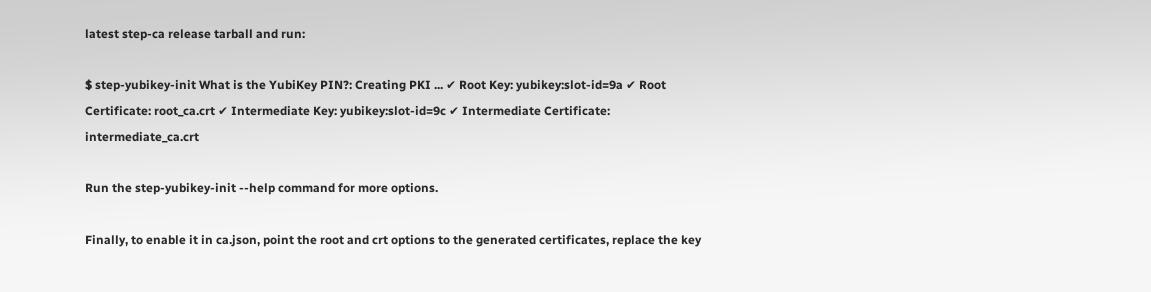latest step-ca release tarball and run:

$ step-yubikey-init What is the YubiKey PIN?: Creating PKI ... ✔ Root Key: yubikey:slot-id=9a ✔ Root Certificate: root_ca.crt ✔ Intermediate Key: yubikey:slot-id=9c ✔ Intermediate Certificate: intermediate_ca.crt

Run the step-yubikey-init --help command for more options.

Finally, to enable it in ca.json, point the root and crt options to the generated certificates, replace the key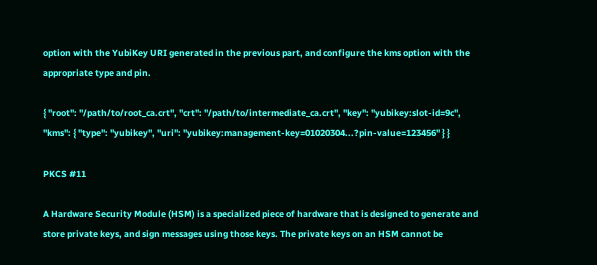option with the YubiKey URI generated in the previous part, and configure the kms option with the appropriate type and pin.

{ "root": "/path/to/root_ca.crt", "crt": "/path/to/intermediate_ca.crt", "key": "yubikey:slot-id=9c", "kms": { "type": "yubikey", "uri": "yubikey:management-key=01020304...?pin-value=123456" } }

PKCS #11

A Hardware Security Module (HSM) is a specialized piece of hardware that is designed to generate and store private keys, and sign messages using those keys. The private keys on an HSM cannot be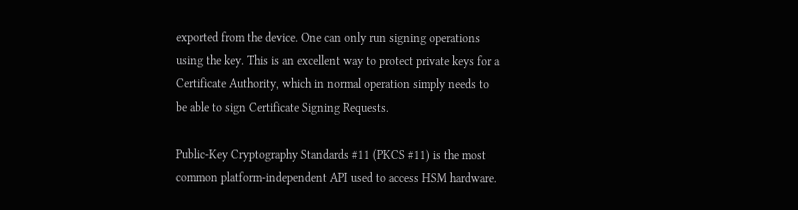exported from the device. One can only run signing operations using the key. This is an excellent way to protect private keys for a Certificate Authority, which in normal operation simply needs to be able to sign Certificate Signing Requests.

Public-Key Cryptography Standards #11 (PKCS #11) is the most common platform-independent API used to access HSM hardware.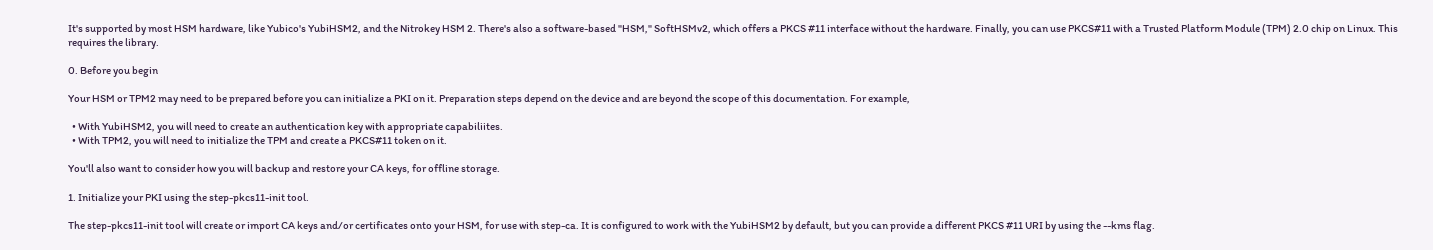It's supported by most HSM hardware, like Yubico's YubiHSM2, and the Nitrokey HSM 2. There's also a software-based "HSM," SoftHSMv2, which offers a PKCS #11 interface without the hardware. Finally, you can use PKCS#11 with a Trusted Platform Module (TPM) 2.0 chip on Linux. This requires the library.

0. Before you begin

Your HSM or TPM2 may need to be prepared before you can initialize a PKI on it. Preparation steps depend on the device and are beyond the scope of this documentation. For example,

  • With YubiHSM2, you will need to create an authentication key with appropriate capabiliites.
  • With TPM2, you will need to initialize the TPM and create a PKCS#11 token on it.

You'll also want to consider how you will backup and restore your CA keys, for offline storage.

1. Initialize your PKI using the step-pkcs11-init tool.

The step-pkcs11-init tool will create or import CA keys and/or certificates onto your HSM, for use with step-ca. It is configured to work with the YubiHSM2 by default, but you can provide a different PKCS #11 URI by using the --kms flag.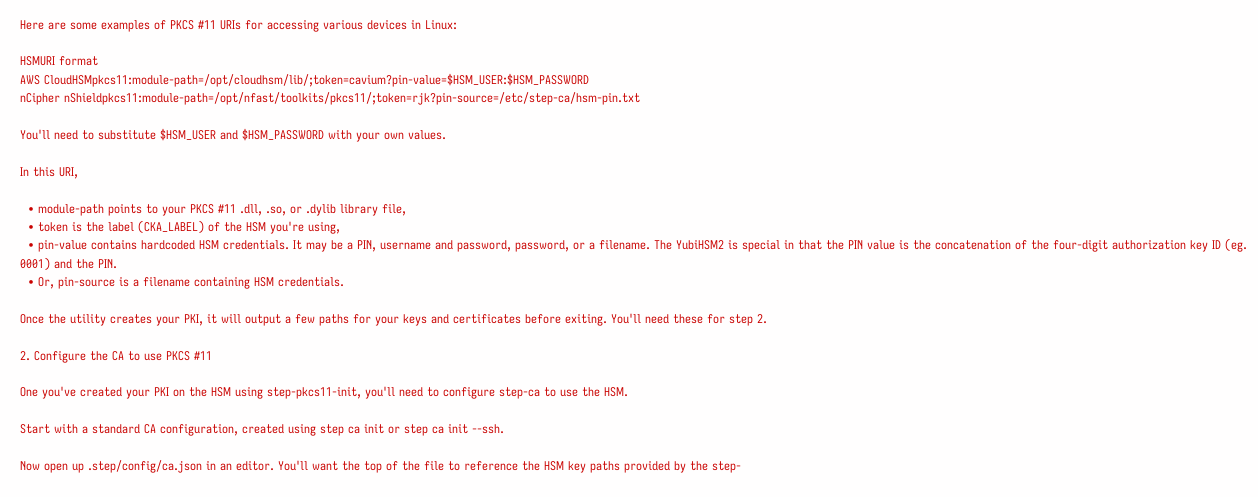Here are some examples of PKCS #11 URIs for accessing various devices in Linux:

HSMURI format
AWS CloudHSMpkcs11:module-path=/opt/cloudhsm/lib/;token=cavium?pin-value=$HSM_USER:$HSM_PASSWORD
nCipher nShieldpkcs11:module-path=/opt/nfast/toolkits/pkcs11/;token=rjk?pin-source=/etc/step-ca/hsm-pin.txt

You'll need to substitute $HSM_USER and $HSM_PASSWORD with your own values.

In this URI,

  • module-path points to your PKCS #11 .dll, .so, or .dylib library file,
  • token is the label (CKA_LABEL) of the HSM you're using,
  • pin-value contains hardcoded HSM credentials. It may be a PIN, username and password, password, or a filename. The YubiHSM2 is special in that the PIN value is the concatenation of the four-digit authorization key ID (eg. 0001) and the PIN.
  • Or, pin-source is a filename containing HSM credentials.

Once the utility creates your PKI, it will output a few paths for your keys and certificates before exiting. You'll need these for step 2.

2. Configure the CA to use PKCS #11

One you've created your PKI on the HSM using step-pkcs11-init, you'll need to configure step-ca to use the HSM.

Start with a standard CA configuration, created using step ca init or step ca init --ssh.

Now open up .step/config/ca.json in an editor. You'll want the top of the file to reference the HSM key paths provided by the step-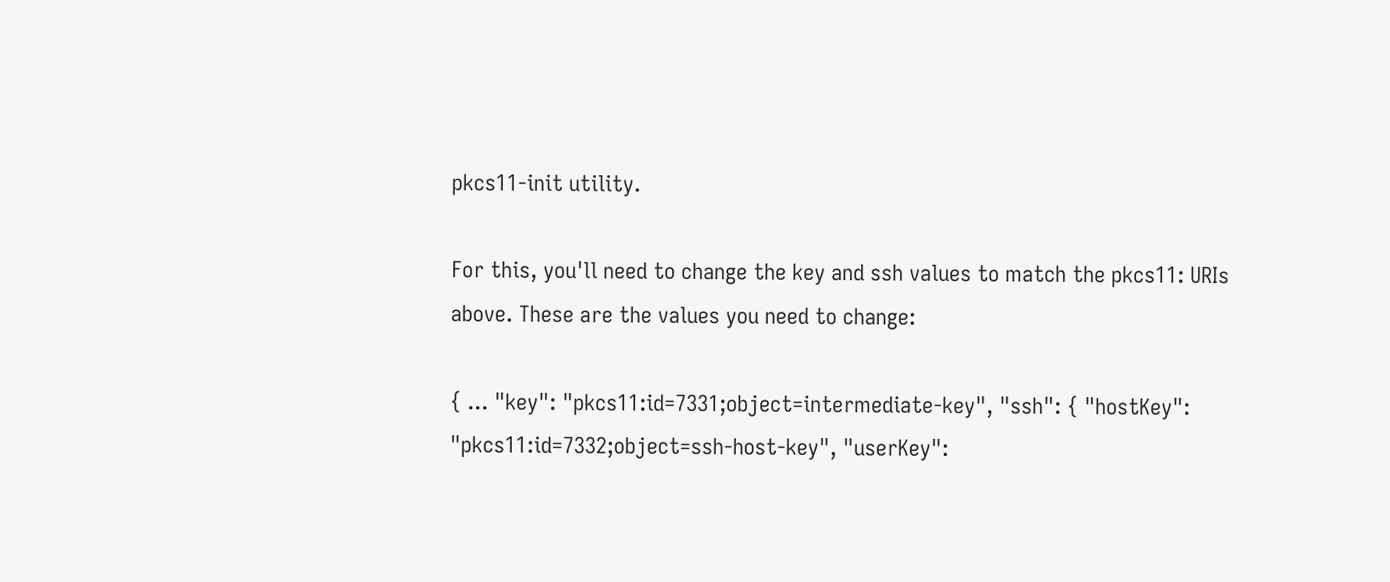pkcs11-init utility.

For this, you'll need to change the key and ssh values to match the pkcs11: URIs above. These are the values you need to change:

{ ... "key": "pkcs11:id=7331;object=intermediate-key", "ssh": { "hostKey": "pkcs11:id=7332;object=ssh-host-key", "userKey":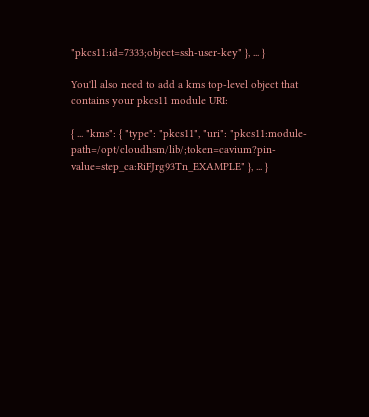"pkcs11:id=7333;object=ssh-user-key" }, ... }

You'll also need to add a kms top-level object that contains your pkcs11 module URI:

{ ... "kms": { "type": "pkcs11", "uri": "pkcs11:module-path=/opt/cloudhsm/lib/;token=cavium?pin-value=step_ca:RiFJrg93Tn_EXAMPLE" }, ... }